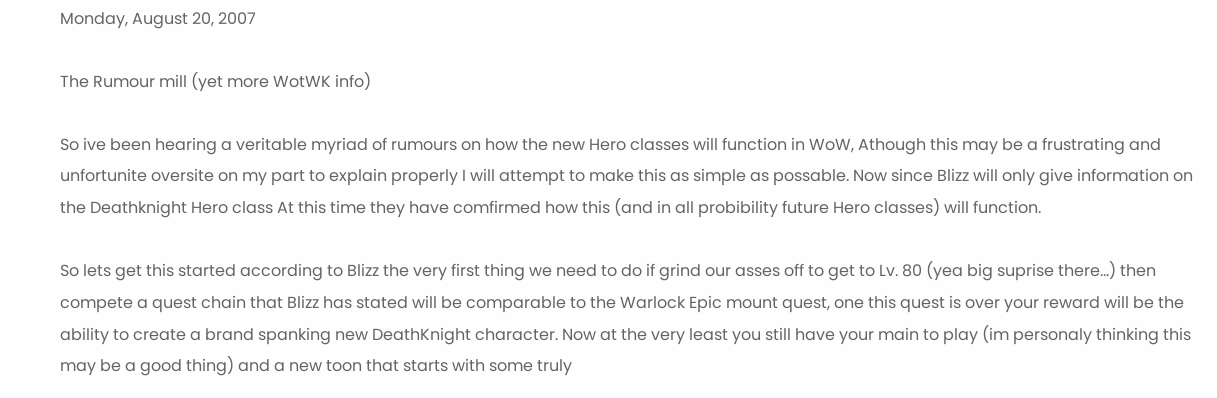Monday, August 20, 2007

The Rumour mill (yet more WotWK info)

So ive been hearing a veritable myriad of rumours on how the new Hero classes will function in WoW, Athough this may be a frustrating and unfortunite oversite on my part to explain properly I will attempt to make this as simple as possable. Now since Blizz will only give information on the Deathknight Hero class At this time they have comfirmed how this (and in all probibility future Hero classes) will function.

So lets get this started according to Blizz the very first thing we need to do if grind our asses off to get to Lv. 80 (yea big suprise there...) then compete a quest chain that Blizz has stated will be comparable to the Warlock Epic mount quest, one this quest is over your reward will be the ability to create a brand spanking new DeathKnight character. Now at the very least you still have your main to play (im personaly thinking this may be a good thing) and a new toon that starts with some truly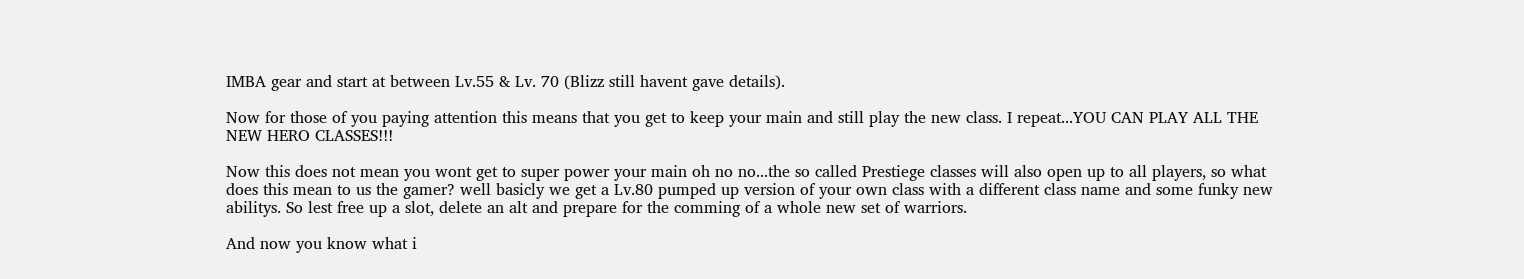IMBA gear and start at between Lv.55 & Lv. 70 (Blizz still havent gave details).

Now for those of you paying attention this means that you get to keep your main and still play the new class. I repeat...YOU CAN PLAY ALL THE NEW HERO CLASSES!!!

Now this does not mean you wont get to super power your main oh no no...the so called Prestiege classes will also open up to all players, so what does this mean to us the gamer? well basicly we get a Lv.80 pumped up version of your own class with a different class name and some funky new abilitys. So lest free up a slot, delete an alt and prepare for the comming of a whole new set of warriors.

And now you know what i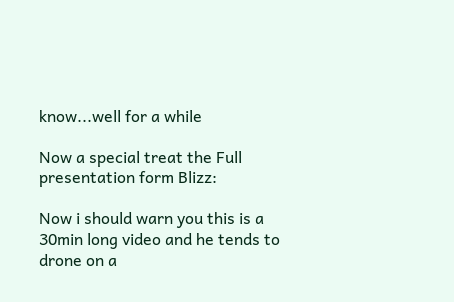know...well for a while

Now a special treat the Full presentation form Blizz:

Now i should warn you this is a 30min long video and he tends to drone on a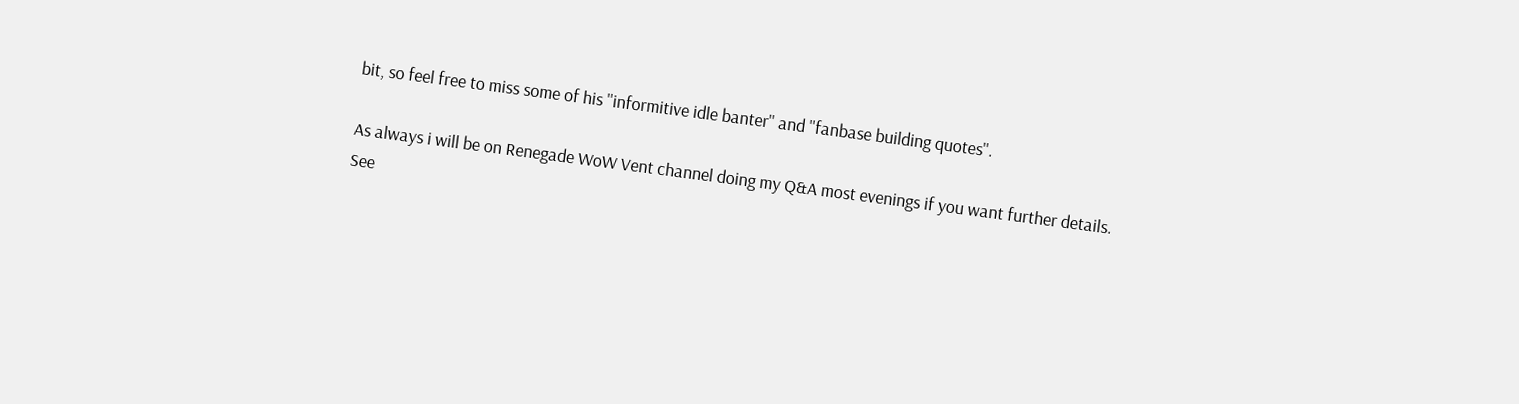bit, so feel free to miss some of his ''informitive idle banter'' and ''fanbase building quotes''.

As always i will be on Renegade WoW Vent channel doing my Q&A most evenings if you want further details. See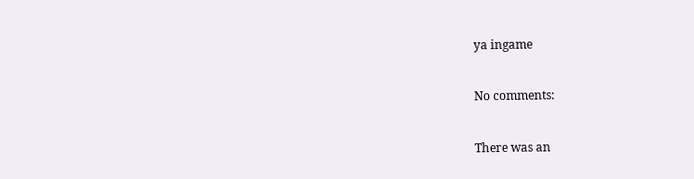ya ingame

No comments:

There was an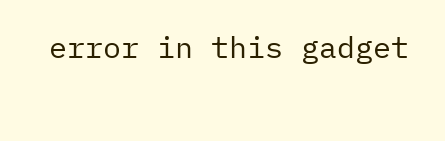error in this gadget